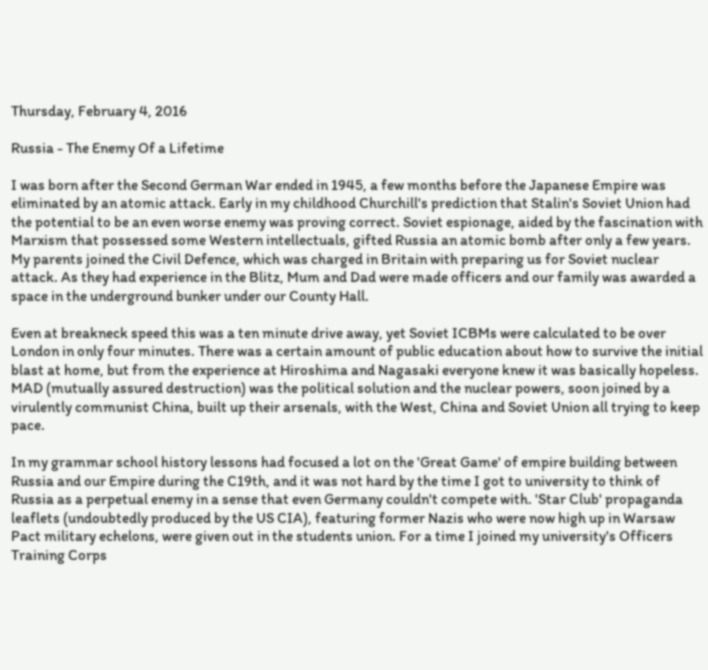Thursday, February 4, 2016

Russia - The Enemy Of a Lifetime

I was born after the Second German War ended in 1945, a few months before the Japanese Empire was eliminated by an atomic attack. Early in my childhood Churchill's prediction that Stalin's Soviet Union had the potential to be an even worse enemy was proving correct. Soviet espionage, aided by the fascination with Marxism that possessed some Western intellectuals, gifted Russia an atomic bomb after only a few years. My parents joined the Civil Defence, which was charged in Britain with preparing us for Soviet nuclear attack. As they had experience in the Blitz, Mum and Dad were made officers and our family was awarded a space in the underground bunker under our County Hall.

Even at breakneck speed this was a ten minute drive away, yet Soviet ICBMs were calculated to be over London in only four minutes. There was a certain amount of public education about how to survive the initial blast at home, but from the experience at Hiroshima and Nagasaki everyone knew it was basically hopeless. MAD (mutually assured destruction) was the political solution and the nuclear powers, soon joined by a virulently communist China, built up their arsenals, with the West, China and Soviet Union all trying to keep pace.

In my grammar school history lessons had focused a lot on the 'Great Game' of empire building between Russia and our Empire during the C19th, and it was not hard by the time I got to university to think of Russia as a perpetual enemy in a sense that even Germany couldn't compete with. 'Star Club' propaganda leaflets (undoubtedly produced by the US CIA), featuring former Nazis who were now high up in Warsaw Pact military echelons, were given out in the students union. For a time I joined my university's Officers Training Corps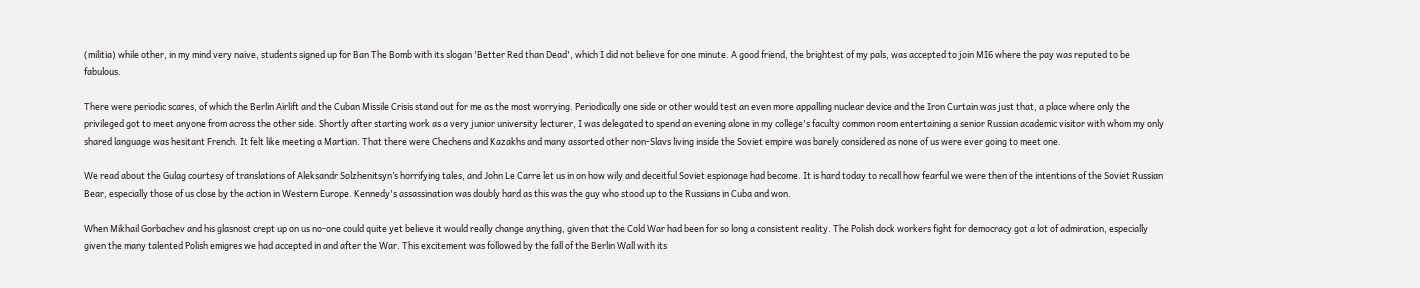(militia) while other, in my mind very naive, students signed up for Ban The Bomb with its slogan 'Better Red than Dead', which I did not believe for one minute. A good friend, the brightest of my pals, was accepted to join MI6 where the pay was reputed to be fabulous.

There were periodic scares, of which the Berlin Airlift and the Cuban Missile Crisis stand out for me as the most worrying. Periodically one side or other would test an even more appalling nuclear device and the Iron Curtain was just that, a place where only the privileged got to meet anyone from across the other side. Shortly after starting work as a very junior university lecturer, I was delegated to spend an evening alone in my college's faculty common room entertaining a senior Russian academic visitor with whom my only shared language was hesitant French. It felt like meeting a Martian. That there were Chechens and Kazakhs and many assorted other non-Slavs living inside the Soviet empire was barely considered as none of us were ever going to meet one.

We read about the Gulag courtesy of translations of Aleksandr Solzhenitsyn’s horrifying tales, and John Le Carre let us in on how wily and deceitful Soviet espionage had become. It is hard today to recall how fearful we were then of the intentions of the Soviet Russian Bear, especially those of us close by the action in Western Europe. Kennedy's assassination was doubly hard as this was the guy who stood up to the Russians in Cuba and won.

When Mikhail Gorbachev and his glasnost crept up on us no-one could quite yet believe it would really change anything, given that the Cold War had been for so long a consistent reality. The Polish dock workers fight for democracy got a lot of admiration, especially given the many talented Polish emigres we had accepted in and after the War. This excitement was followed by the fall of the Berlin Wall with its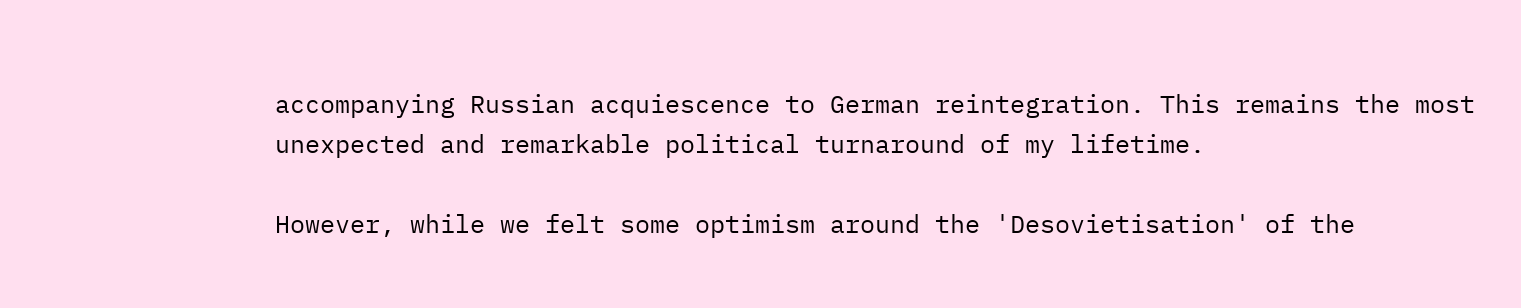accompanying Russian acquiescence to German reintegration. This remains the most unexpected and remarkable political turnaround of my lifetime.

However, while we felt some optimism around the 'Desovietisation' of the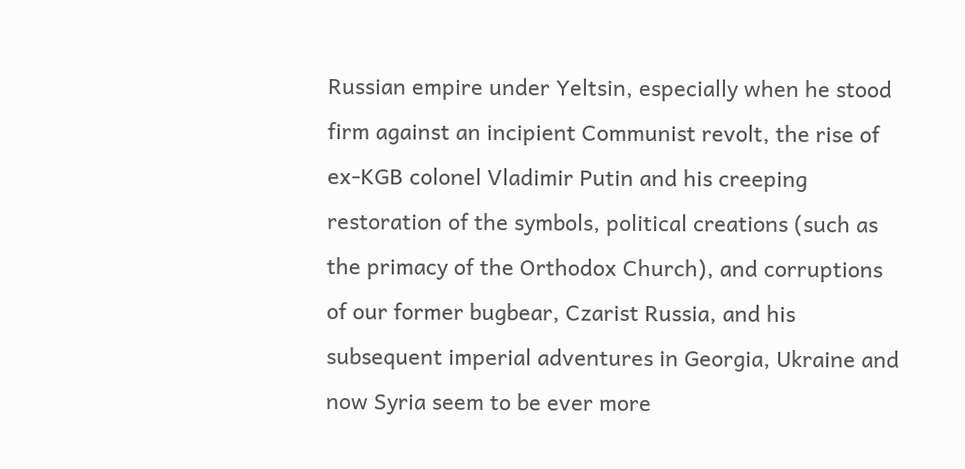Russian empire under Yeltsin, especially when he stood firm against an incipient Communist revolt, the rise of ex-KGB colonel Vladimir Putin and his creeping restoration of the symbols, political creations (such as the primacy of the Orthodox Church), and corruptions of our former bugbear, Czarist Russia, and his subsequent imperial adventures in Georgia, Ukraine and now Syria seem to be ever more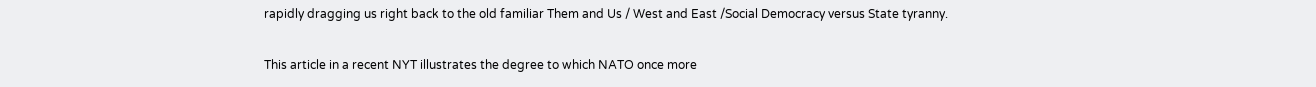rapidly dragging us right back to the old familiar Them and Us / West and East /Social Democracy versus State tyranny.

This article in a recent NYT illustrates the degree to which NATO once more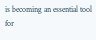is becoming an essential tool for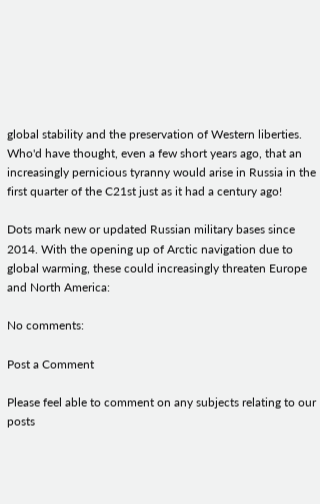global stability and the preservation of Western liberties. Who'd have thought, even a few short years ago, that an increasingly pernicious tyranny would arise in Russia in the first quarter of the C21st just as it had a century ago!

Dots mark new or updated Russian military bases since 2014. With the opening up of Arctic navigation due to global warming, these could increasingly threaten Europe and North America:

No comments:

Post a Comment

Please feel able to comment on any subjects relating to our posts